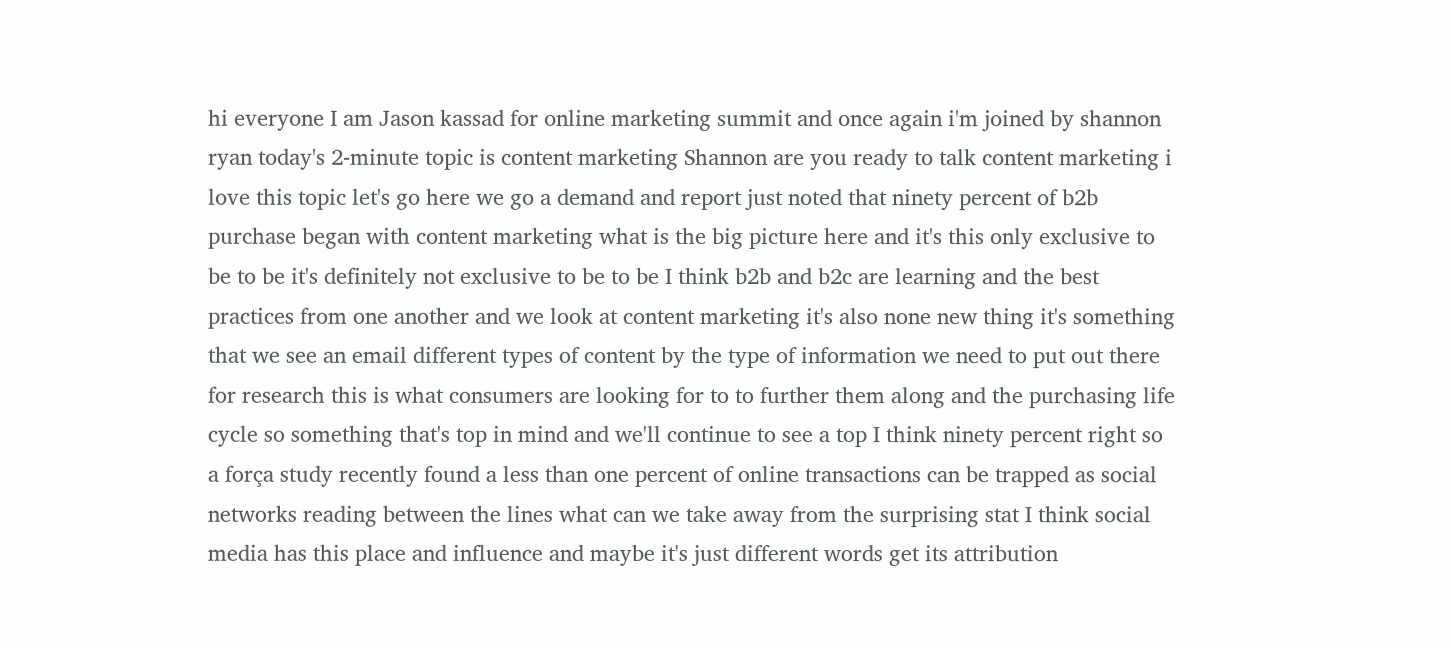hi everyone I am Jason kassad for online marketing summit and once again i'm joined by shannon ryan today's 2-minute topic is content marketing Shannon are you ready to talk content marketing i love this topic let's go here we go a demand and report just noted that ninety percent of b2b purchase began with content marketing what is the big picture here and it's this only exclusive to be to be it's definitely not exclusive to be to be I think b2b and b2c are learning and the best practices from one another and we look at content marketing it's also none new thing it's something that we see an email different types of content by the type of information we need to put out there for research this is what consumers are looking for to to further them along and the purchasing life cycle so something that's top in mind and we'll continue to see a top I think ninety percent right so a força study recently found a less than one percent of online transactions can be trapped as social networks reading between the lines what can we take away from the surprising stat I think social media has this place and influence and maybe it's just different words get its attribution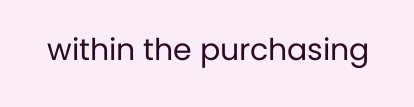within the purchasing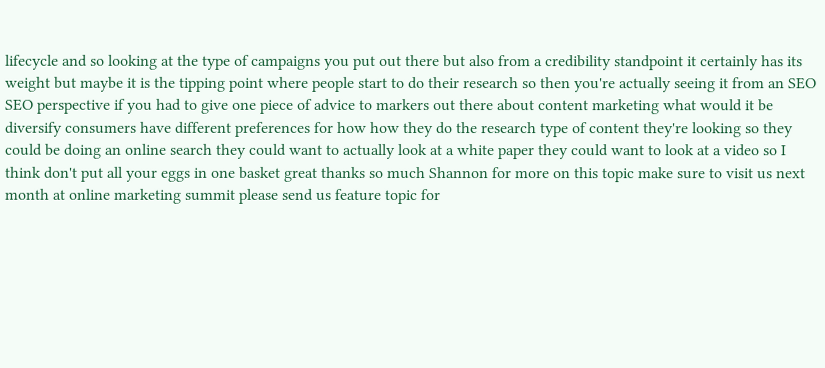lifecycle and so looking at the type of campaigns you put out there but also from a credibility standpoint it certainly has its weight but maybe it is the tipping point where people start to do their research so then you're actually seeing it from an SEO SEO perspective if you had to give one piece of advice to markers out there about content marketing what would it be diversify consumers have different preferences for how how they do the research type of content they're looking so they could be doing an online search they could want to actually look at a white paper they could want to look at a video so I think don't put all your eggs in one basket great thanks so much Shannon for more on this topic make sure to visit us next month at online marketing summit please send us feature topic for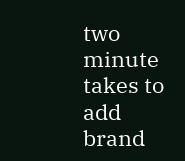two minute takes to add brand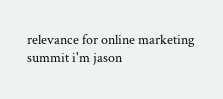relevance for online marketing summit i'm jason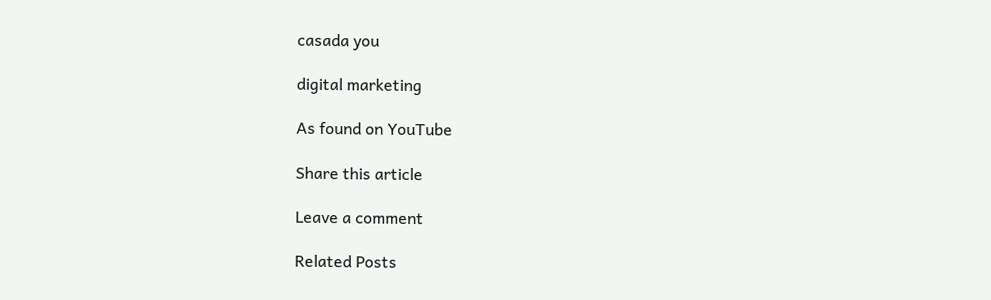casada you

digital marketing

As found on YouTube

Share this article

Leave a comment

Related Posts